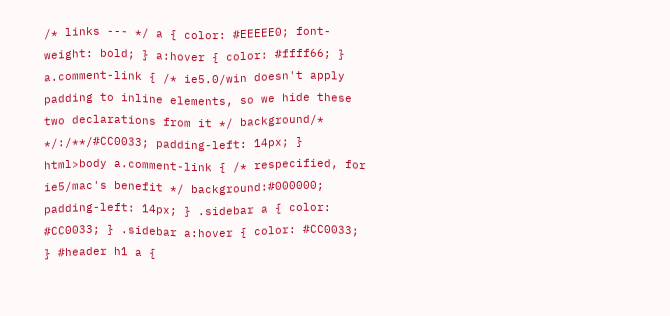/* links --- */ a { color: #EEEEE0; font-weight: bold; } a:hover { color: #ffff66; } a.comment-link { /* ie5.0/win doesn't apply padding to inline elements, so we hide these two declarations from it */ background/* */:/**/#CC0033; padding-left: 14px; } html>body a.comment-link { /* respecified, for ie5/mac's benefit */ background:#000000; padding-left: 14px; } .sidebar a { color: #CC0033; } .sidebar a:hover { color: #CC0033; } #header h1 a {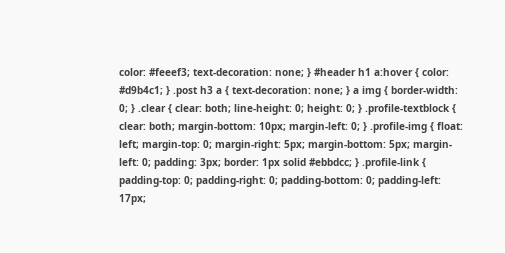color: #feeef3; text-decoration: none; } #header h1 a:hover { color: #d9b4c1; } .post h3 a { text-decoration: none; } a img { border-width: 0; } .clear { clear: both; line-height: 0; height: 0; } .profile-textblock { clear: both; margin-bottom: 10px; margin-left: 0; } .profile-img { float: left; margin-top: 0; margin-right: 5px; margin-bottom: 5px; margin-left: 0; padding: 3px; border: 1px solid #ebbdcc; } .profile-link { padding-top: 0; padding-right: 0; padding-bottom: 0; padding-left: 17px;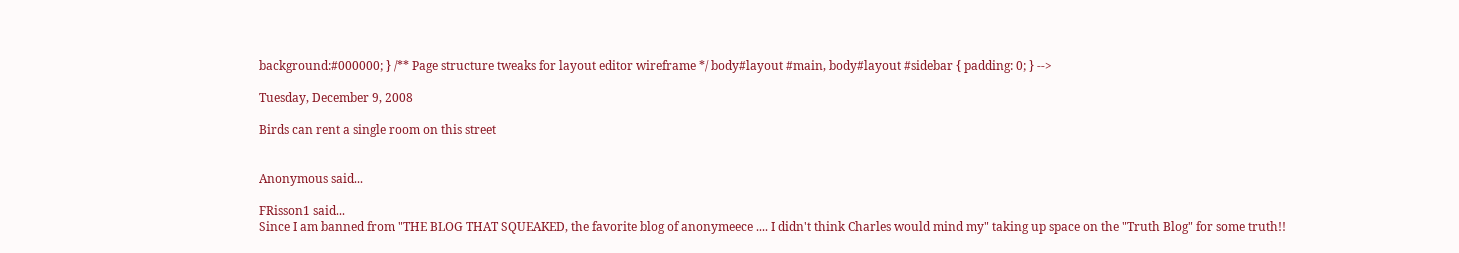background:#000000; } /** Page structure tweaks for layout editor wireframe */ body#layout #main, body#layout #sidebar { padding: 0; } -->

Tuesday, December 9, 2008

Birds can rent a single room on this street


Anonymous said...

FRisson1 said...
Since I am banned from "THE BLOG THAT SQUEAKED, the favorite blog of anonymeece .... I didn't think Charles would mind my" taking up space on the "Truth Blog" for some truth!!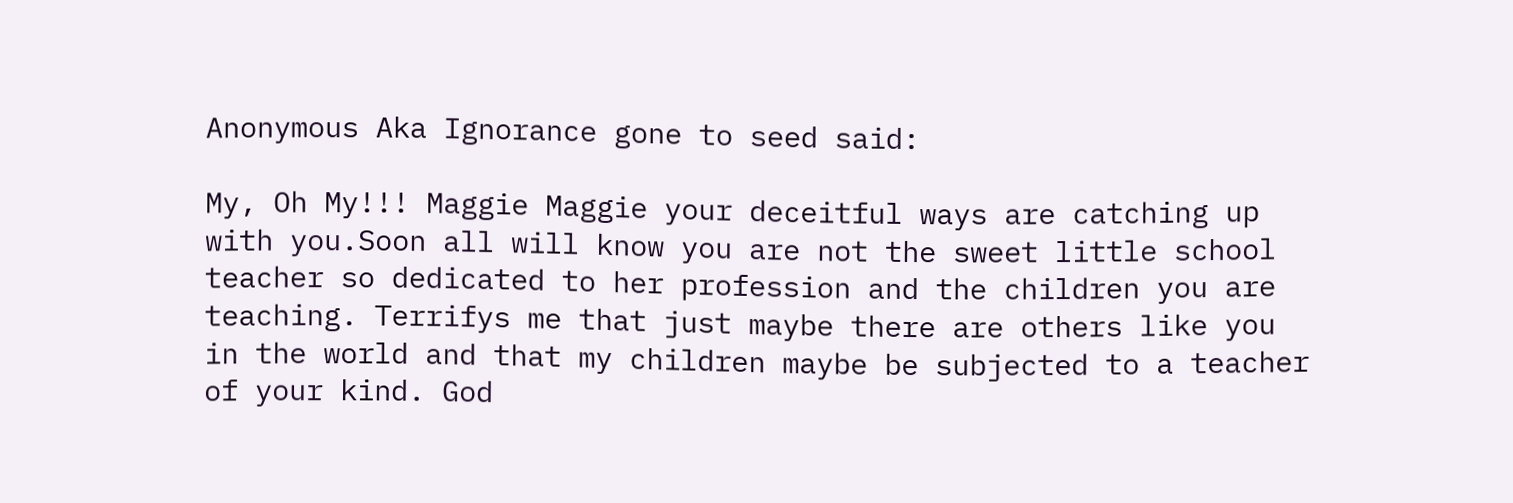Anonymous Aka Ignorance gone to seed said:

My, Oh My!!! Maggie Maggie your deceitful ways are catching up with you.Soon all will know you are not the sweet little school teacher so dedicated to her profession and the children you are teaching. Terrifys me that just maybe there are others like you in the world and that my children maybe be subjected to a teacher of your kind. God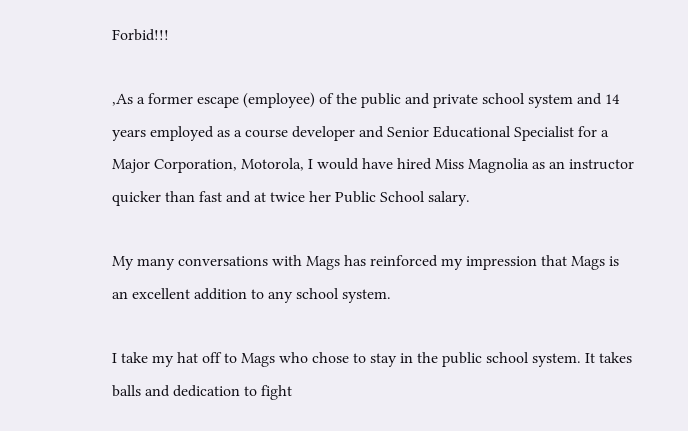Forbid!!!

,As a former escape (employee) of the public and private school system and 14 years employed as a course developer and Senior Educational Specialist for a Major Corporation, Motorola, I would have hired Miss Magnolia as an instructor quicker than fast and at twice her Public School salary.

My many conversations with Mags has reinforced my impression that Mags is an excellent addition to any school system.

I take my hat off to Mags who chose to stay in the public school system. It takes balls and dedication to fight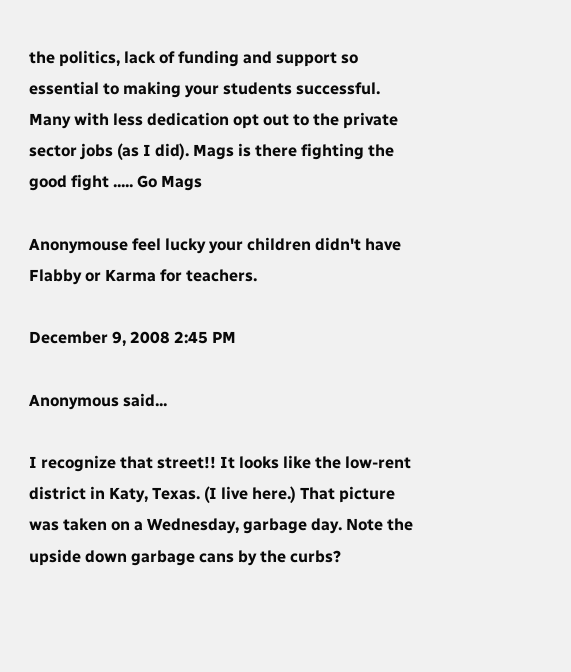the politics, lack of funding and support so essential to making your students successful. Many with less dedication opt out to the private sector jobs (as I did). Mags is there fighting the good fight ..... Go Mags

Anonymouse feel lucky your children didn't have Flabby or Karma for teachers.

December 9, 2008 2:45 PM

Anonymous said...

I recognize that street!! It looks like the low-rent district in Katy, Texas. (I live here.) That picture was taken on a Wednesday, garbage day. Note the upside down garbage cans by the curbs?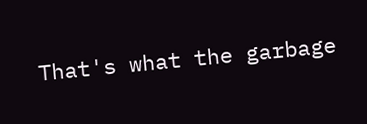That's what the garbage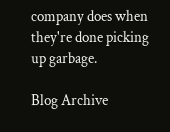company does when they're done picking up garbage.

Blog Archive